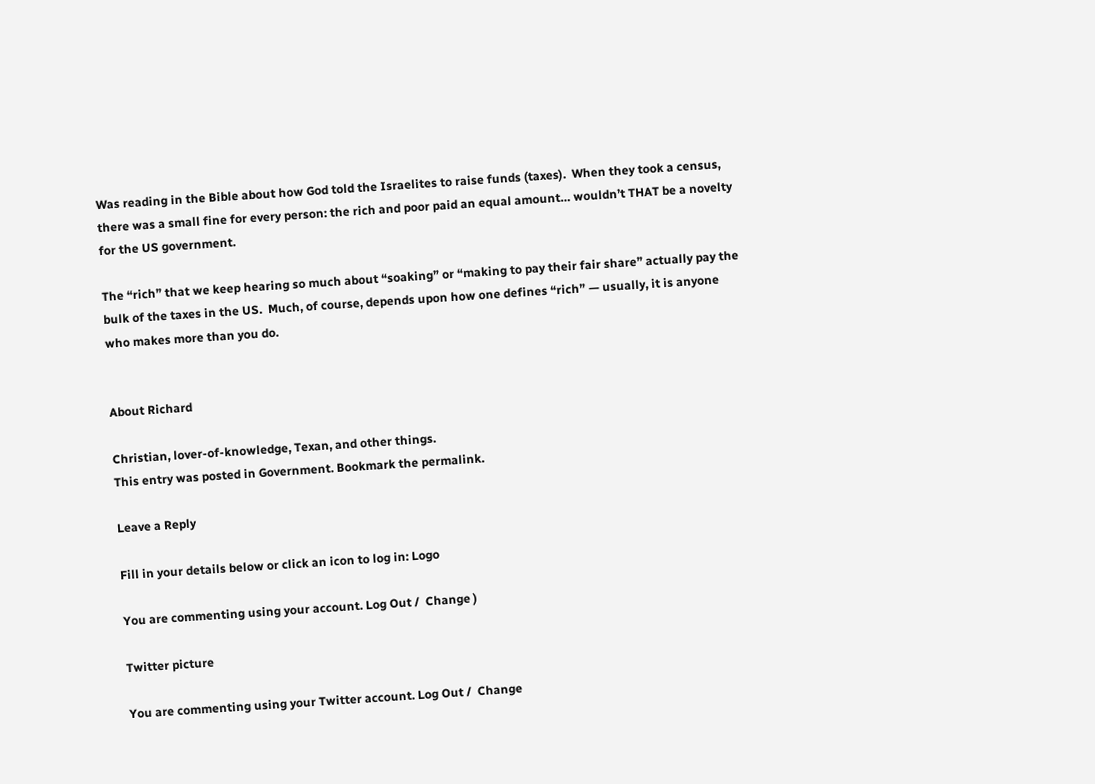Was reading in the Bible about how God told the Israelites to raise funds (taxes).  When they took a census, there was a small fine for every person: the rich and poor paid an equal amount… wouldn’t THAT be a novelty for the US government.

The “rich” that we keep hearing so much about “soaking” or “making to pay their fair share” actually pay the bulk of the taxes in the US.  Much, of course, depends upon how one defines “rich” — usually, it is anyone who makes more than you do.


About Richard

Christian, lover-of-knowledge, Texan, and other things.
This entry was posted in Government. Bookmark the permalink.

Leave a Reply

Fill in your details below or click an icon to log in: Logo

You are commenting using your account. Log Out /  Change )

Twitter picture

You are commenting using your Twitter account. Log Out /  Change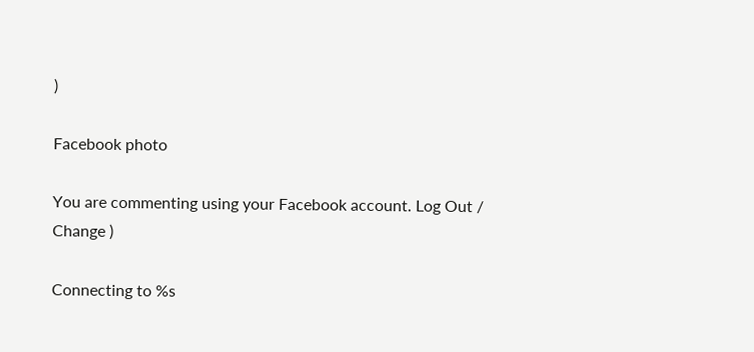)

Facebook photo

You are commenting using your Facebook account. Log Out /  Change )

Connecting to %s